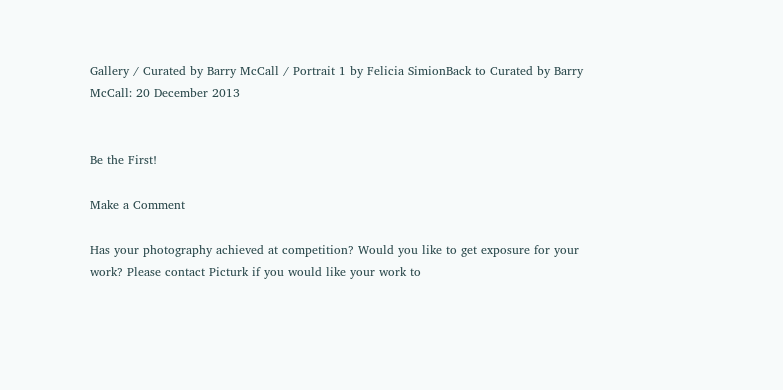Gallery / Curated by Barry McCall / Portrait 1 by Felicia SimionBack to Curated by Barry McCall: 20 December 2013


Be the First!

Make a Comment

Has your photography achieved at competition? Would you like to get exposure for your work? Please contact Picturk if you would like your work to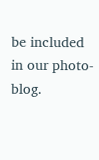be included in our photo-blog.